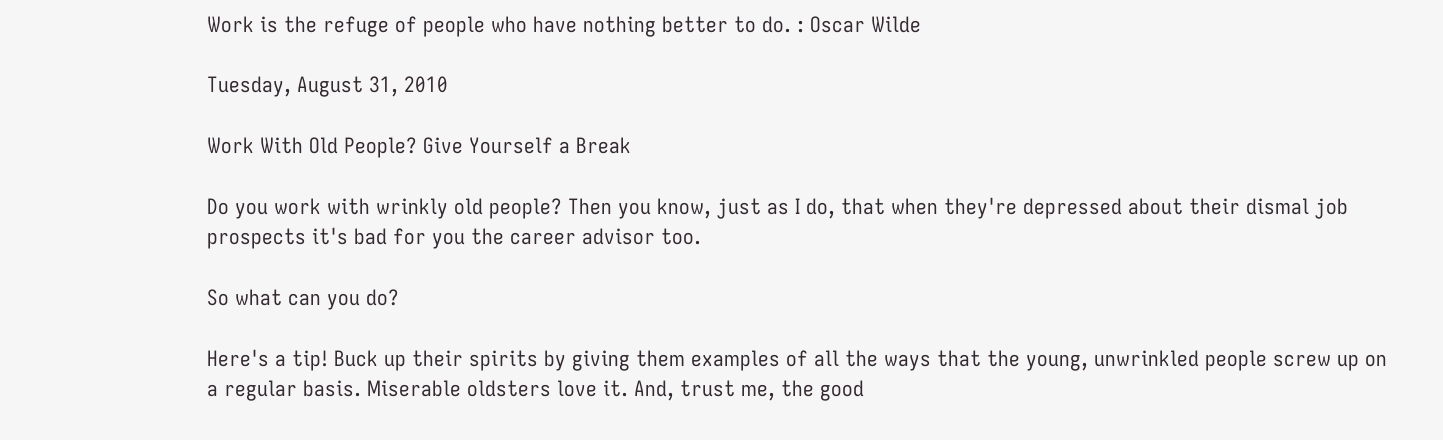Work is the refuge of people who have nothing better to do. : Oscar Wilde

Tuesday, August 31, 2010

Work With Old People? Give Yourself a Break

Do you work with wrinkly old people? Then you know, just as I do, that when they're depressed about their dismal job prospects it's bad for you the career advisor too.

So what can you do?

Here's a tip! Buck up their spirits by giving them examples of all the ways that the young, unwrinkled people screw up on a regular basis. Miserable oldsters love it. And, trust me, the good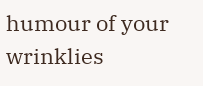humour of your wrinklies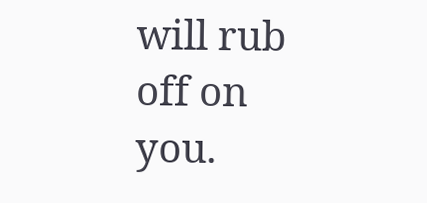will rub off on you.